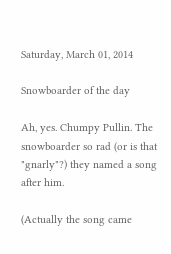Saturday, March 01, 2014

Snowboarder of the day

Ah, yes. Chumpy Pullin. The snowboarder so rad (or is that "gnarly"?) they named a song after him.

(Actually the song came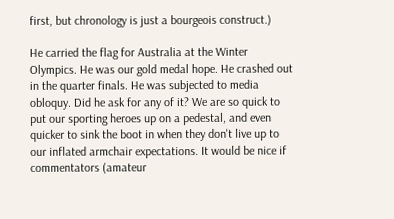first, but chronology is just a bourgeois construct.)

He carried the flag for Australia at the Winter Olympics. He was our gold medal hope. He crashed out in the quarter finals. He was subjected to media obloquy. Did he ask for any of it? We are so quick to put our sporting heroes up on a pedestal, and even quicker to sink the boot in when they don't live up to our inflated armchair expectations. It would be nice if commentators (amateur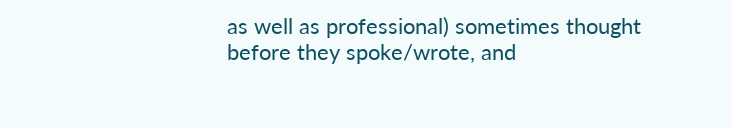as well as professional) sometimes thought before they spoke/wrote, and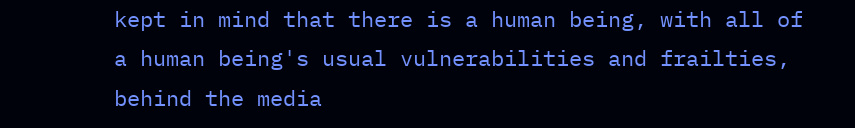kept in mind that there is a human being, with all of a human being's usual vulnerabilities and frailties, behind the media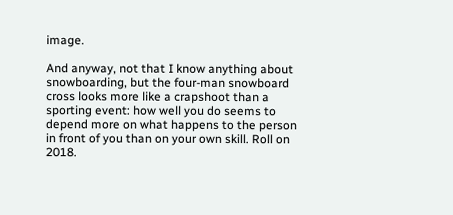image.

And anyway, not that I know anything about snowboarding, but the four-man snowboard cross looks more like a crapshoot than a sporting event: how well you do seems to depend more on what happens to the person in front of you than on your own skill. Roll on 2018.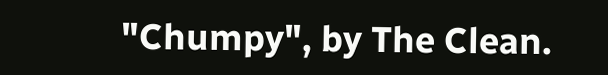"Chumpy", by The Clean.